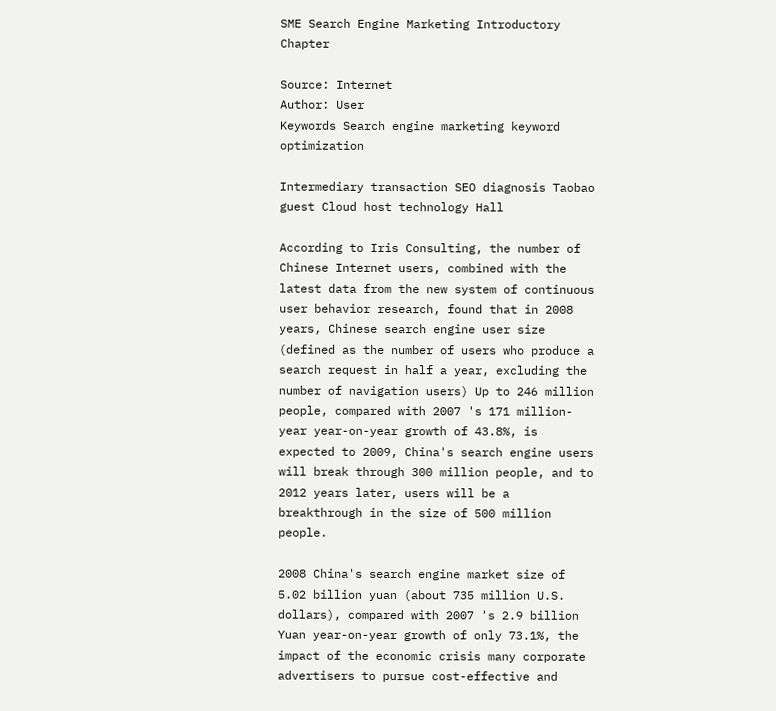SME Search Engine Marketing Introductory Chapter

Source: Internet
Author: User
Keywords Search engine marketing keyword optimization

Intermediary transaction SEO diagnosis Taobao guest Cloud host technology Hall

According to Iris Consulting, the number of Chinese Internet users, combined with the latest data from the new system of continuous user behavior research, found that in 2008 years, Chinese search engine user size (defined as the number of users who produce a search request in half a year, excluding the number of navigation users) Up to 246 million people, compared with 2007 's 171 million-year year-on-year growth of 43.8%, is expected to 2009, China's search engine users will break through 300 million people, and to 2012 years later, users will be a breakthrough in the size of 500 million people.

2008 China's search engine market size of 5.02 billion yuan (about 735 million U.S. dollars), compared with 2007 's 2.9 billion Yuan year-on-year growth of only 73.1%, the impact of the economic crisis many corporate advertisers to pursue cost-effective and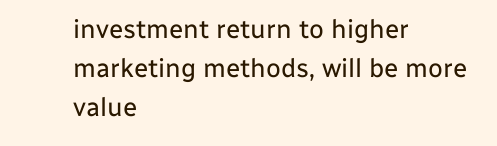investment return to higher marketing methods, will be more value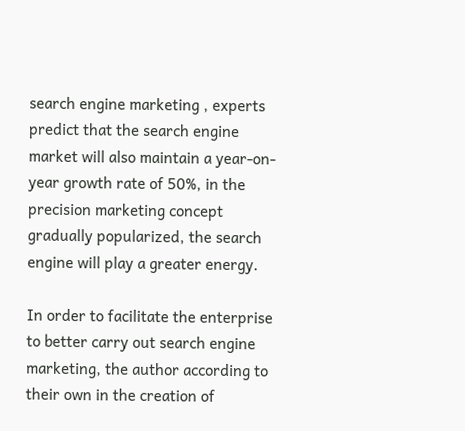search engine marketing , experts predict that the search engine market will also maintain a year-on-year growth rate of 50%, in the precision marketing concept gradually popularized, the search engine will play a greater energy.

In order to facilitate the enterprise to better carry out search engine marketing, the author according to their own in the creation of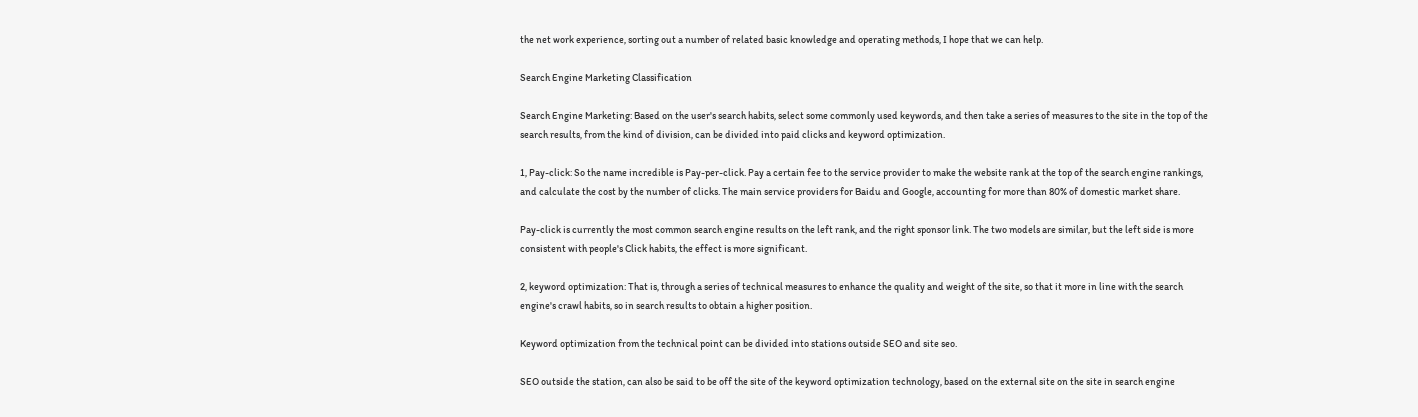the net work experience, sorting out a number of related basic knowledge and operating methods, I hope that we can help.

Search Engine Marketing Classification

Search Engine Marketing: Based on the user's search habits, select some commonly used keywords, and then take a series of measures to the site in the top of the search results, from the kind of division, can be divided into paid clicks and keyword optimization.

1, Pay-click: So the name incredible is Pay-per-click. Pay a certain fee to the service provider to make the website rank at the top of the search engine rankings, and calculate the cost by the number of clicks. The main service providers for Baidu and Google, accounting for more than 80% of domestic market share.

Pay-click is currently the most common search engine results on the left rank, and the right sponsor link. The two models are similar, but the left side is more consistent with people's Click habits, the effect is more significant.

2, keyword optimization: That is, through a series of technical measures to enhance the quality and weight of the site, so that it more in line with the search engine's crawl habits, so in search results to obtain a higher position.

Keyword optimization from the technical point can be divided into stations outside SEO and site seo.

SEO outside the station, can also be said to be off the site of the keyword optimization technology, based on the external site on the site in search engine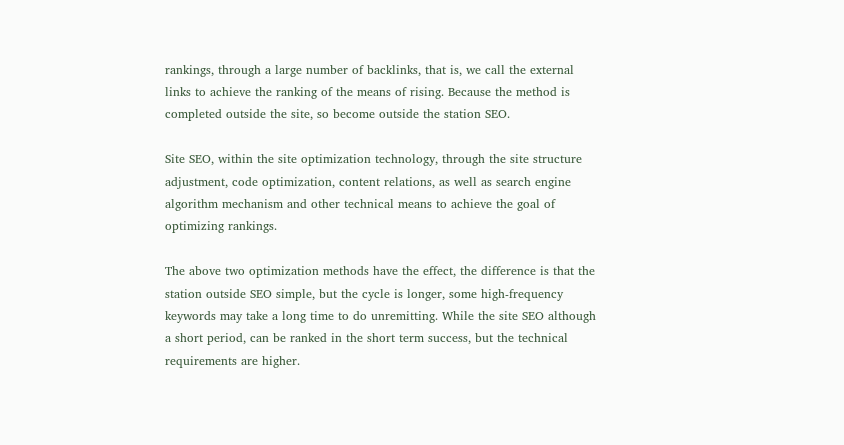rankings, through a large number of backlinks, that is, we call the external links to achieve the ranking of the means of rising. Because the method is completed outside the site, so become outside the station SEO.

Site SEO, within the site optimization technology, through the site structure adjustment, code optimization, content relations, as well as search engine algorithm mechanism and other technical means to achieve the goal of optimizing rankings.

The above two optimization methods have the effect, the difference is that the station outside SEO simple, but the cycle is longer, some high-frequency keywords may take a long time to do unremitting. While the site SEO although a short period, can be ranked in the short term success, but the technical requirements are higher.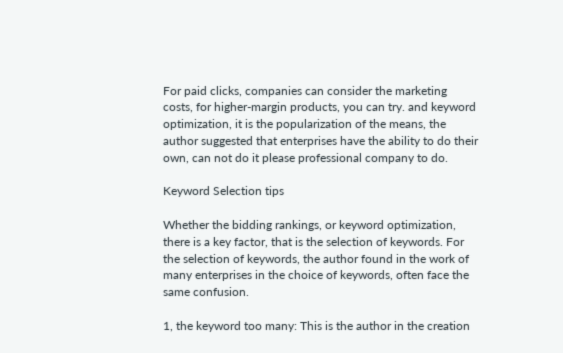For paid clicks, companies can consider the marketing costs, for higher-margin products, you can try. and keyword optimization, it is the popularization of the means, the author suggested that enterprises have the ability to do their own, can not do it please professional company to do.

Keyword Selection tips

Whether the bidding rankings, or keyword optimization, there is a key factor, that is the selection of keywords. For the selection of keywords, the author found in the work of many enterprises in the choice of keywords, often face the same confusion.

1, the keyword too many: This is the author in the creation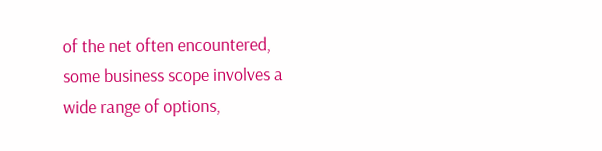of the net often encountered, some business scope involves a wide range of options,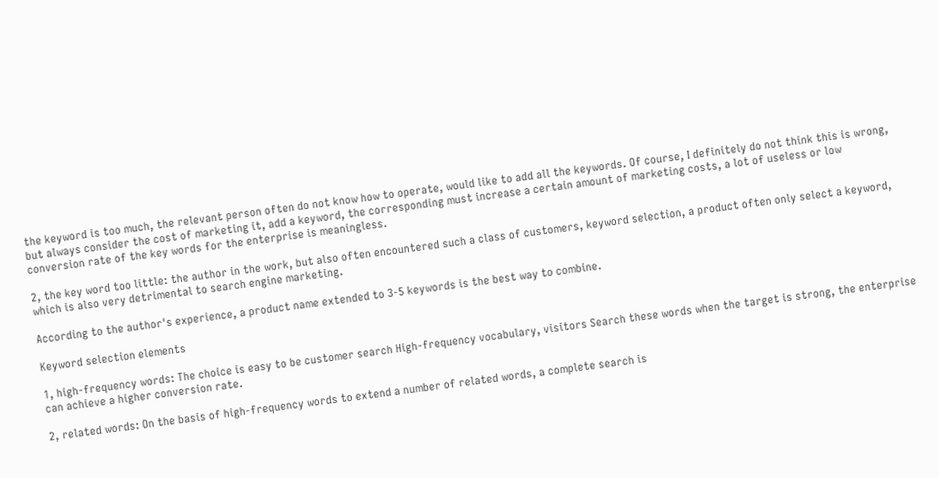the keyword is too much, the relevant person often do not know how to operate, would like to add all the keywords. Of course, I definitely do not think this is wrong, but always consider the cost of marketing it, add a keyword, the corresponding must increase a certain amount of marketing costs, a lot of useless or low conversion rate of the key words for the enterprise is meaningless.

2, the key word too little: the author in the work, but also often encountered such a class of customers, keyword selection, a product often only select a keyword, which is also very detrimental to search engine marketing.

According to the author's experience, a product name extended to 3-5 keywords is the best way to combine.

Keyword selection elements

1, high-frequency words: The choice is easy to be customer search High-frequency vocabulary, visitors Search these words when the target is strong, the enterprise can achieve a higher conversion rate.

2, related words: On the basis of high-frequency words to extend a number of related words, a complete search is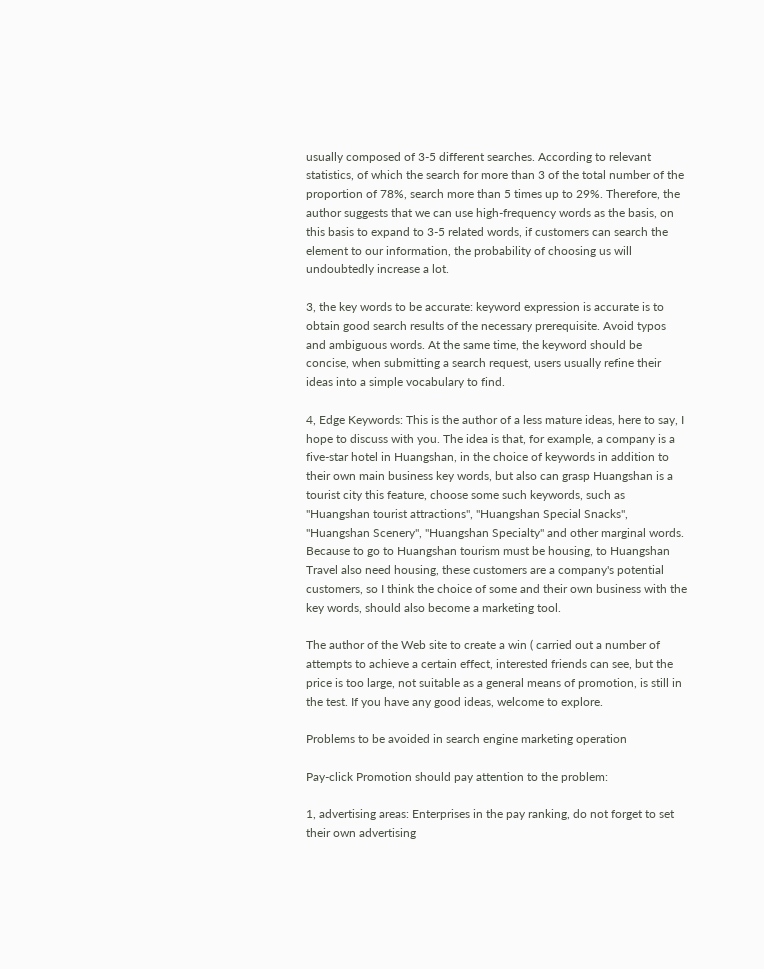usually composed of 3-5 different searches. According to relevant statistics, of which the search for more than 3 of the total number of the proportion of 78%, search more than 5 times up to 29%. Therefore, the author suggests that we can use high-frequency words as the basis, on this basis to expand to 3-5 related words, if customers can search the element to our information, the probability of choosing us will undoubtedly increase a lot.

3, the key words to be accurate: keyword expression is accurate is to obtain good search results of the necessary prerequisite. Avoid typos and ambiguous words. At the same time, the keyword should be concise, when submitting a search request, users usually refine their ideas into a simple vocabulary to find.

4, Edge Keywords: This is the author of a less mature ideas, here to say, I hope to discuss with you. The idea is that, for example, a company is a five-star hotel in Huangshan, in the choice of keywords in addition to their own main business key words, but also can grasp Huangshan is a tourist city this feature, choose some such keywords, such as "Huangshan tourist attractions", "Huangshan Special Snacks", "Huangshan Scenery", "Huangshan Specialty" and other marginal words. Because to go to Huangshan tourism must be housing, to Huangshan Travel also need housing, these customers are a company's potential customers, so I think the choice of some and their own business with the key words, should also become a marketing tool.

The author of the Web site to create a win ( carried out a number of attempts to achieve a certain effect, interested friends can see, but the price is too large, not suitable as a general means of promotion, is still in the test. If you have any good ideas, welcome to explore.

Problems to be avoided in search engine marketing operation

Pay-click Promotion should pay attention to the problem:

1, advertising areas: Enterprises in the pay ranking, do not forget to set their own advertising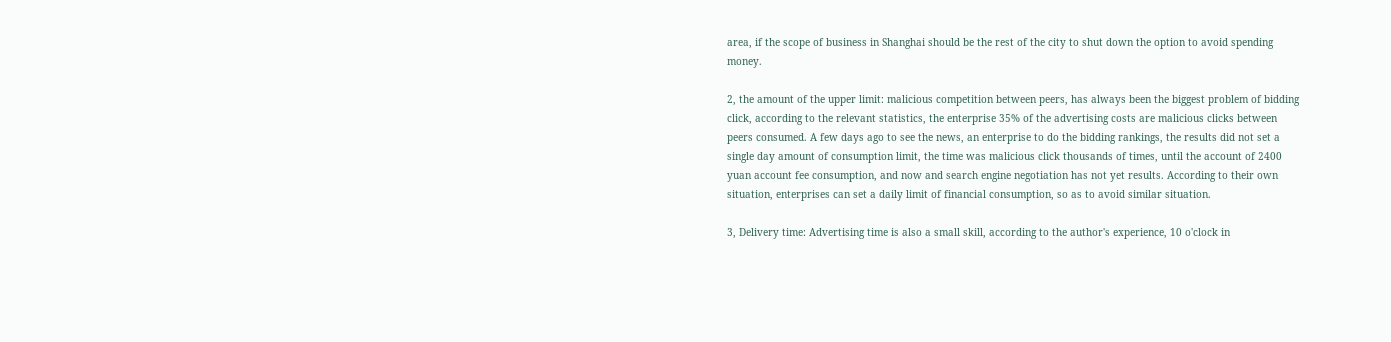area, if the scope of business in Shanghai should be the rest of the city to shut down the option to avoid spending money.

2, the amount of the upper limit: malicious competition between peers, has always been the biggest problem of bidding click, according to the relevant statistics, the enterprise 35% of the advertising costs are malicious clicks between peers consumed. A few days ago to see the news, an enterprise to do the bidding rankings, the results did not set a single day amount of consumption limit, the time was malicious click thousands of times, until the account of 2400 yuan account fee consumption, and now and search engine negotiation has not yet results. According to their own situation, enterprises can set a daily limit of financial consumption, so as to avoid similar situation.

3, Delivery time: Advertising time is also a small skill, according to the author's experience, 10 o'clock in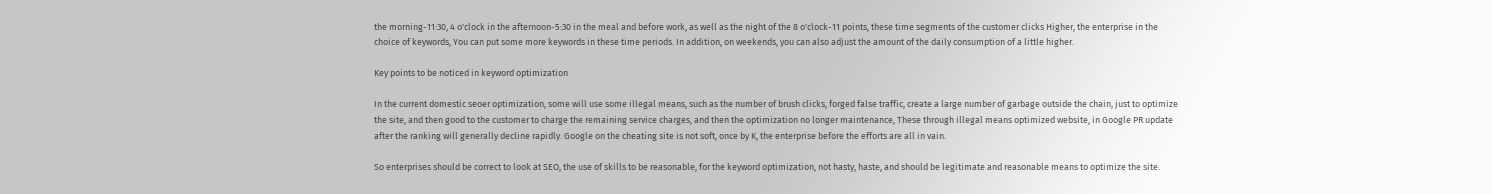the morning-11:30, 4 o'clock in the afternoon-5:30 in the meal and before work, as well as the night of the 8 o'clock-11 points, these time segments of the customer clicks Higher, the enterprise in the choice of keywords, You can put some more keywords in these time periods. In addition, on weekends, you can also adjust the amount of the daily consumption of a little higher.

Key points to be noticed in keyword optimization

In the current domestic seoer optimization, some will use some illegal means, such as the number of brush clicks, forged false traffic, create a large number of garbage outside the chain, just to optimize the site, and then good to the customer to charge the remaining service charges, and then the optimization no longer maintenance, These through illegal means optimized website, in Google PR update after the ranking will generally decline rapidly. Google on the cheating site is not soft, once by K, the enterprise before the efforts are all in vain.

So enterprises should be correct to look at SEO, the use of skills to be reasonable, for the keyword optimization, not hasty, haste, and should be legitimate and reasonable means to optimize the site.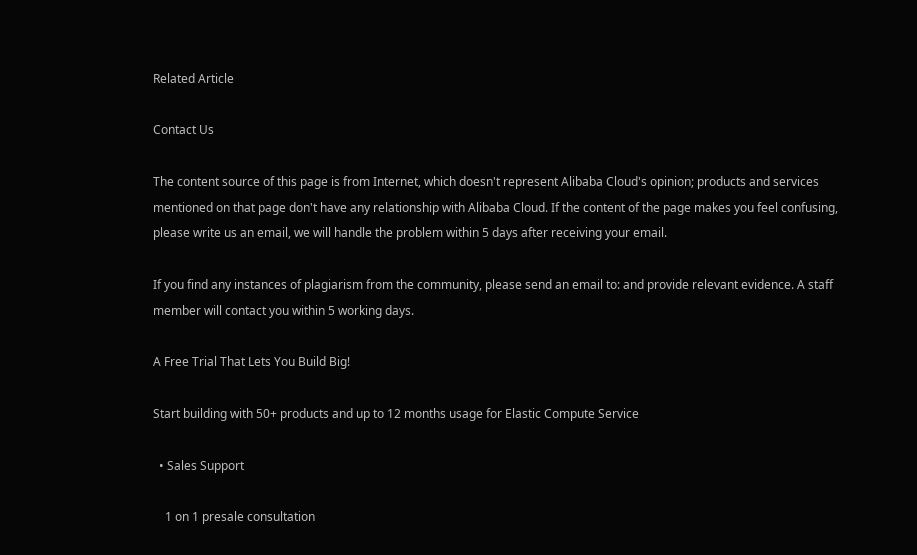Related Article

Contact Us

The content source of this page is from Internet, which doesn't represent Alibaba Cloud's opinion; products and services mentioned on that page don't have any relationship with Alibaba Cloud. If the content of the page makes you feel confusing, please write us an email, we will handle the problem within 5 days after receiving your email.

If you find any instances of plagiarism from the community, please send an email to: and provide relevant evidence. A staff member will contact you within 5 working days.

A Free Trial That Lets You Build Big!

Start building with 50+ products and up to 12 months usage for Elastic Compute Service

  • Sales Support

    1 on 1 presale consultation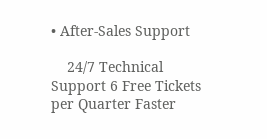• After-Sales Support

    24/7 Technical Support 6 Free Tickets per Quarter Faster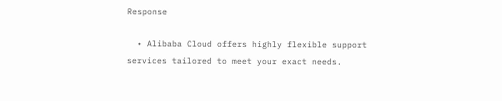Response

  • Alibaba Cloud offers highly flexible support services tailored to meet your exact needs.